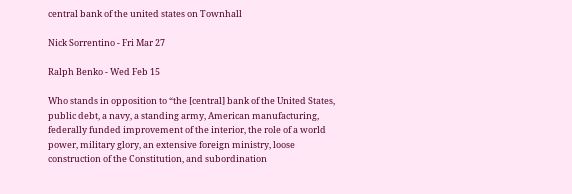central bank of the united states on Townhall

Nick Sorrentino - Fri Mar 27

Ralph Benko - Wed Feb 15

Who stands in opposition to “the [central] bank of the United States, public debt, a navy, a standing army, American manufacturing, federally funded improvement of the interior, the role of a world power, military glory, an extensive foreign ministry, loose construction of the Constitution, and subordination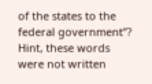of the states to the federal government”? Hint, these words were not written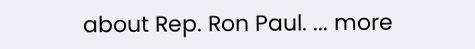about Rep. Ron Paul. ... more